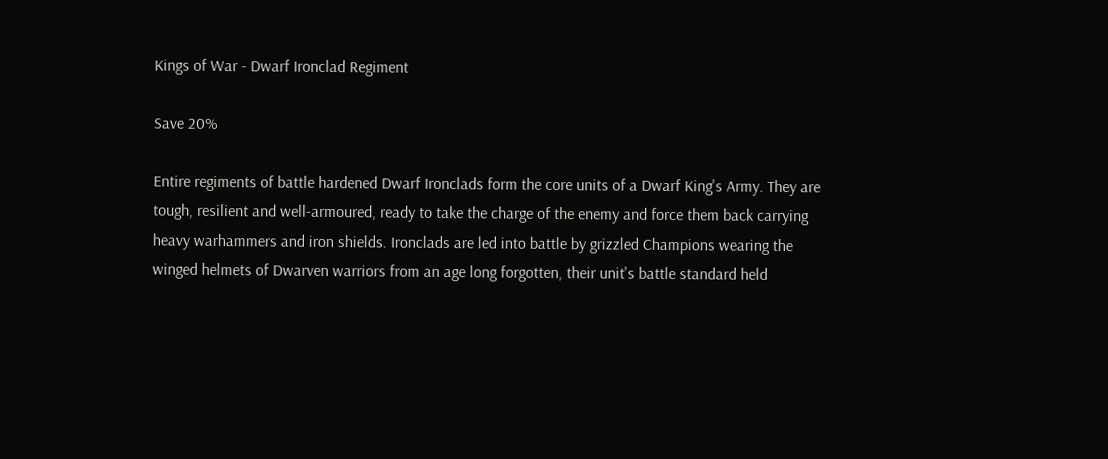Kings of War - Dwarf Ironclad Regiment

Save 20%

Entire regiments of battle hardened Dwarf Ironclads form the core units of a Dwarf King's Army. They are tough, resilient and well-armoured, ready to take the charge of the enemy and force them back carrying heavy warhammers and iron shields. Ironclads are led into battle by grizzled Champions wearing the winged helmets of Dwarven warriors from an age long forgotten, their unit's battle standard held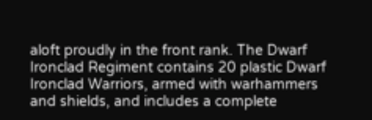aloft proudly in the front rank. The Dwarf Ironclad Regiment contains 20 plastic Dwarf Ironclad Warriors, armed with warhammers and shields, and includes a complete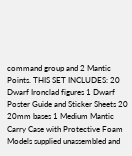command group and 2 Mantic Points. THIS SET INCLUDES: 20 Dwarf Ironclad figures 1 Dwarf Poster Guide and Sticker Sheets 20 20mm bases 1 Medium Mantic Carry Case with Protective Foam Models supplied unassembled and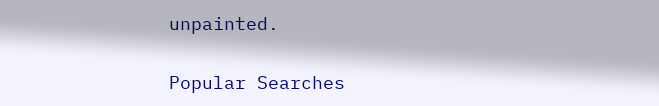unpainted.


Popular Searches